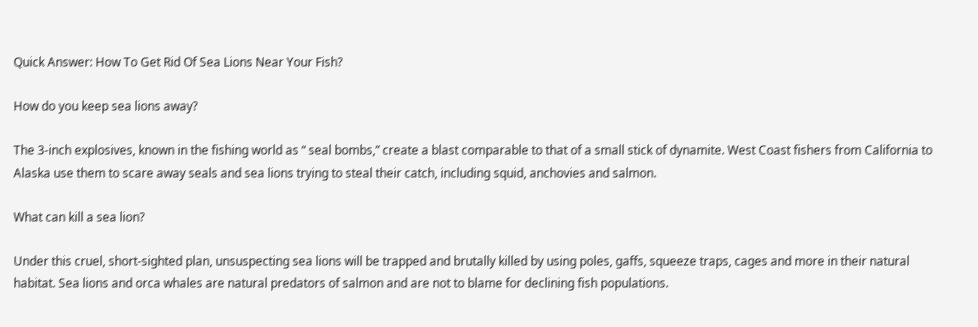Quick Answer: How To Get Rid Of Sea Lions Near Your Fish?

How do you keep sea lions away?

The 3-inch explosives, known in the fishing world as “ seal bombs,” create a blast comparable to that of a small stick of dynamite. West Coast fishers from California to Alaska use them to scare away seals and sea lions trying to steal their catch, including squid, anchovies and salmon.

What can kill a sea lion?

Under this cruel, short-sighted plan, unsuspecting sea lions will be trapped and brutally killed by using poles, gaffs, squeeze traps, cages and more in their natural habitat. Sea lions and orca whales are natural predators of salmon and are not to blame for declining fish populations.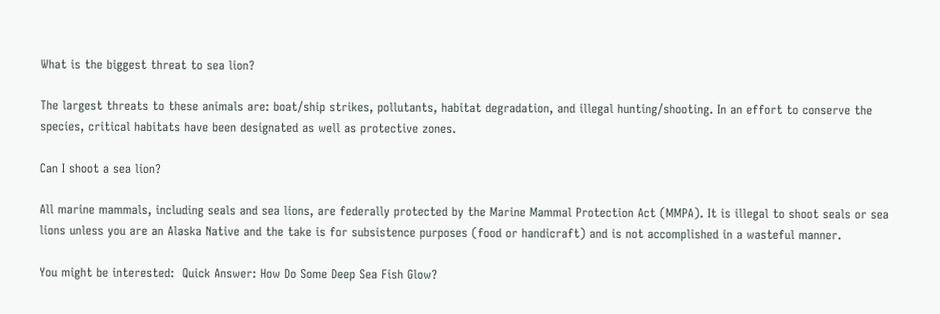What is the biggest threat to sea lion?

The largest threats to these animals are: boat/ship strikes, pollutants, habitat degradation, and illegal hunting/shooting. In an effort to conserve the species, critical habitats have been designated as well as protective zones.

Can I shoot a sea lion?

All marine mammals, including seals and sea lions, are federally protected by the Marine Mammal Protection Act (MMPA). It is illegal to shoot seals or sea lions unless you are an Alaska Native and the take is for subsistence purposes (food or handicraft) and is not accomplished in a wasteful manner.

You might be interested:  Quick Answer: How Do Some Deep Sea Fish Glow?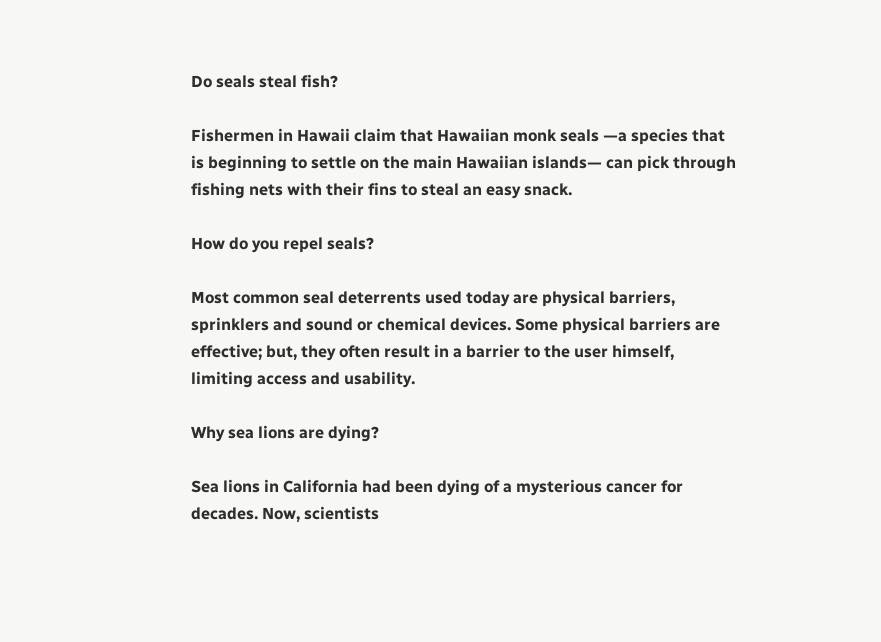Do seals steal fish?

Fishermen in Hawaii claim that Hawaiian monk seals —a species that is beginning to settle on the main Hawaiian islands— can pick through fishing nets with their fins to steal an easy snack.

How do you repel seals?

Most common seal deterrents used today are physical barriers, sprinklers and sound or chemical devices. Some physical barriers are effective; but, they often result in a barrier to the user himself, limiting access and usability.

Why sea lions are dying?

Sea lions in California had been dying of a mysterious cancer for decades. Now, scientists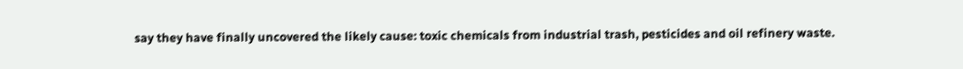say they have finally uncovered the likely cause: toxic chemicals from industrial trash, pesticides and oil refinery waste.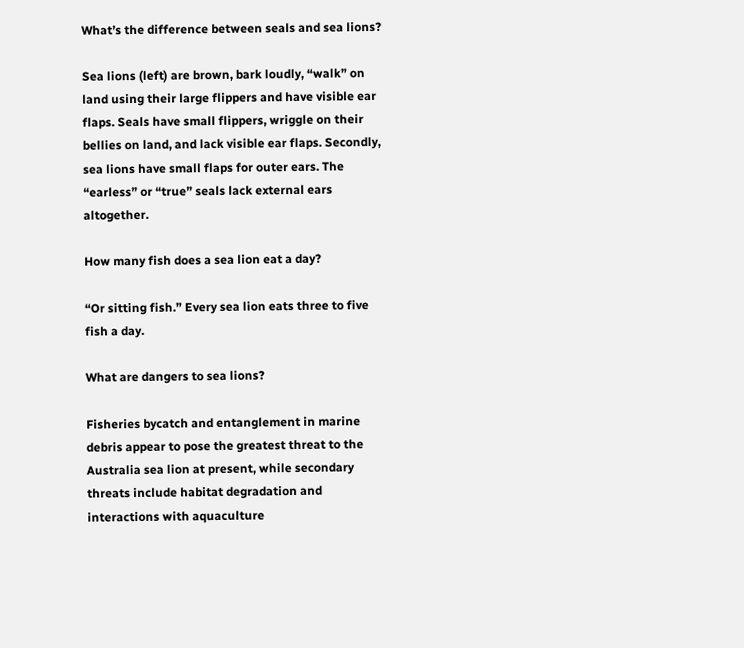What’s the difference between seals and sea lions?

Sea lions (left) are brown, bark loudly, “walk” on land using their large flippers and have visible ear flaps. Seals have small flippers, wriggle on their bellies on land, and lack visible ear flaps. Secondly, sea lions have small flaps for outer ears. The “earless” or “true” seals lack external ears altogether.

How many fish does a sea lion eat a day?

“Or sitting fish.” Every sea lion eats three to five fish a day.

What are dangers to sea lions?

Fisheries bycatch and entanglement in marine debris appear to pose the greatest threat to the Australia sea lion at present, while secondary threats include habitat degradation and interactions with aquaculture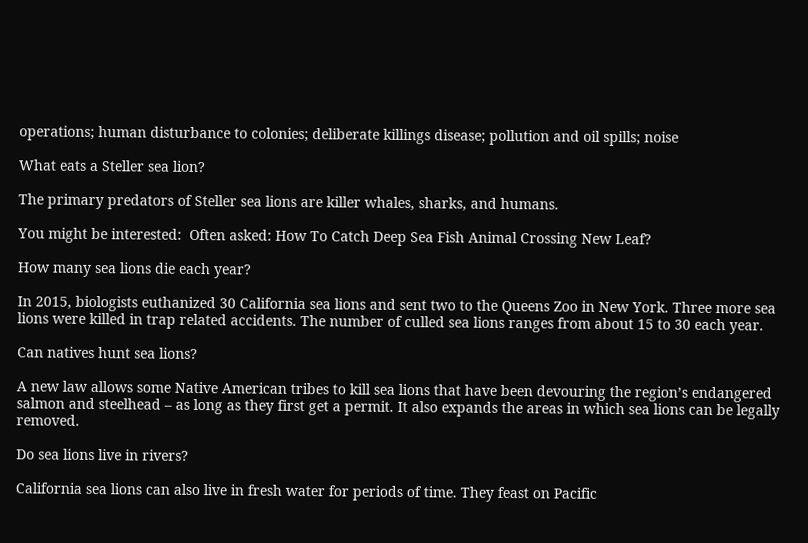operations; human disturbance to colonies; deliberate killings disease; pollution and oil spills; noise

What eats a Steller sea lion?

The primary predators of Steller sea lions are killer whales, sharks, and humans.

You might be interested:  Often asked: How To Catch Deep Sea Fish Animal Crossing New Leaf?

How many sea lions die each year?

In 2015, biologists euthanized 30 California sea lions and sent two to the Queens Zoo in New York. Three more sea lions were killed in trap related accidents. The number of culled sea lions ranges from about 15 to 30 each year.

Can natives hunt sea lions?

A new law allows some Native American tribes to kill sea lions that have been devouring the region’s endangered salmon and steelhead – as long as they first get a permit. It also expands the areas in which sea lions can be legally removed.

Do sea lions live in rivers?

California sea lions can also live in fresh water for periods of time. They feast on Pacific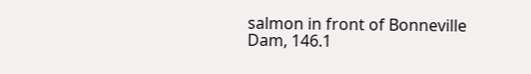salmon in front of Bonneville Dam, 146.1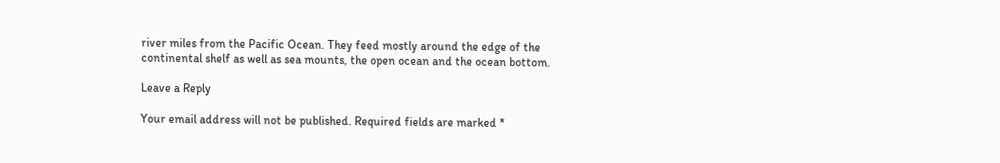river miles from the Pacific Ocean. They feed mostly around the edge of the continental shelf as well as sea mounts, the open ocean and the ocean bottom.

Leave a Reply

Your email address will not be published. Required fields are marked *